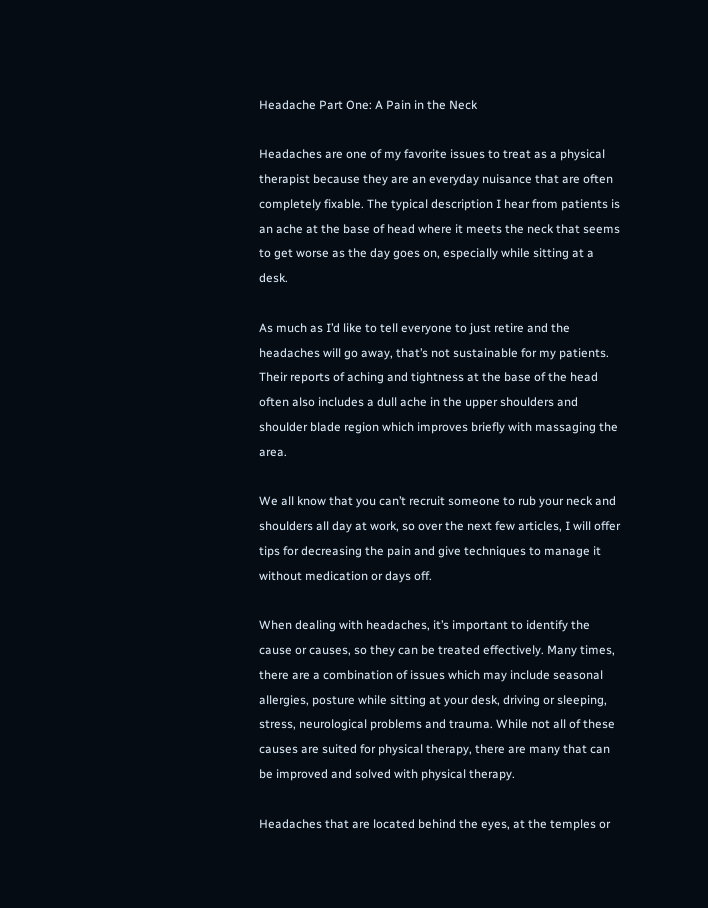Headache Part One: A Pain in the Neck

Headaches are one of my favorite issues to treat as a physical therapist because they are an everyday nuisance that are often completely fixable. The typical description I hear from patients is an ache at the base of head where it meets the neck that seems to get worse as the day goes on, especially while sitting at a desk.

As much as I’d like to tell everyone to just retire and the headaches will go away, that’s not sustainable for my patients. Their reports of aching and tightness at the base of the head often also includes a dull ache in the upper shoulders and shoulder blade region which improves briefly with massaging the area.

We all know that you can’t recruit someone to rub your neck and shoulders all day at work, so over the next few articles, I will offer tips for decreasing the pain and give techniques to manage it without medication or days off.

When dealing with headaches, it’s important to identify the cause or causes, so they can be treated effectively. Many times, there are a combination of issues which may include seasonal allergies, posture while sitting at your desk, driving or sleeping, stress, neurological problems and trauma. While not all of these causes are suited for physical therapy, there are many that can be improved and solved with physical therapy.

Headaches that are located behind the eyes, at the temples or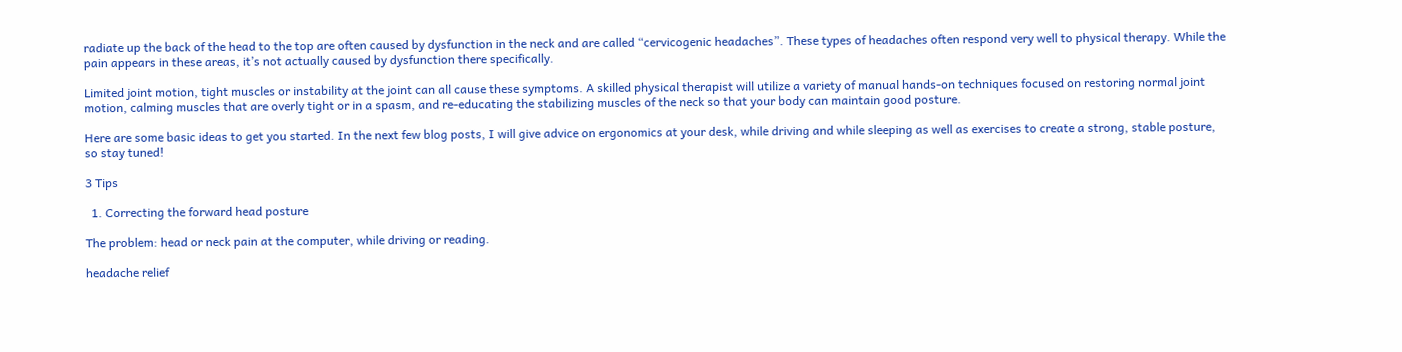radiate up the back of the head to the top are often caused by dysfunction in the neck and are called “cervicogenic headaches”. These types of headaches often respond very well to physical therapy. While the pain appears in these areas, it’s not actually caused by dysfunction there specifically.

Limited joint motion, tight muscles or instability at the joint can all cause these symptoms. A skilled physical therapist will utilize a variety of manual hands-on techniques focused on restoring normal joint motion, calming muscles that are overly tight or in a spasm, and re-educating the stabilizing muscles of the neck so that your body can maintain good posture.

Here are some basic ideas to get you started. In the next few blog posts, I will give advice on ergonomics at your desk, while driving and while sleeping as well as exercises to create a strong, stable posture, so stay tuned!

3 Tips

  1. Correcting the forward head posture

The problem: head or neck pain at the computer, while driving or reading.

headache relief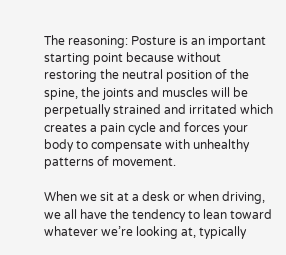The reasoning: Posture is an important starting point because without restoring the neutral position of the spine, the joints and muscles will be perpetually strained and irritated which creates a pain cycle and forces your body to compensate with unhealthy patterns of movement.

When we sit at a desk or when driving, we all have the tendency to lean toward whatever we’re looking at, typically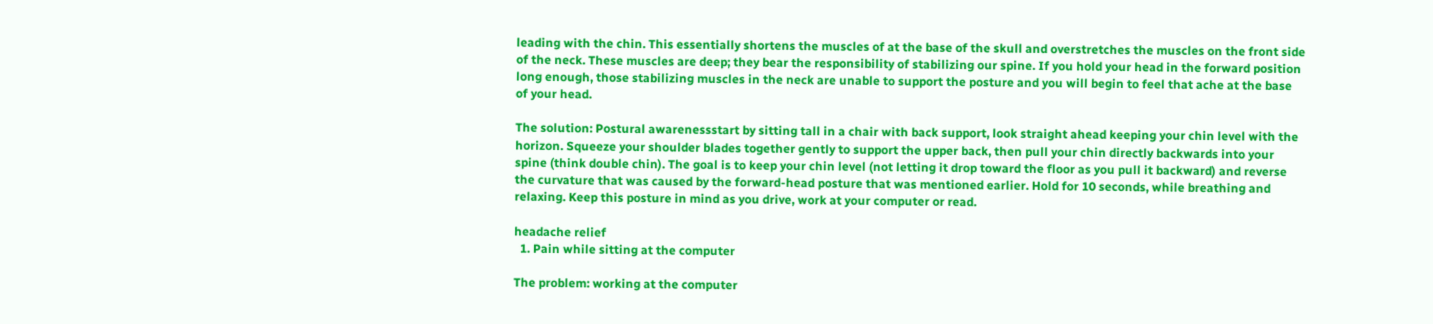leading with the chin. This essentially shortens the muscles of at the base of the skull and overstretches the muscles on the front side of the neck. These muscles are deep; they bear the responsibility of stabilizing our spine. If you hold your head in the forward position long enough, those stabilizing muscles in the neck are unable to support the posture and you will begin to feel that ache at the base of your head.

The solution: Postural awarenessstart by sitting tall in a chair with back support, look straight ahead keeping your chin level with the horizon. Squeeze your shoulder blades together gently to support the upper back, then pull your chin directly backwards into your spine (think double chin). The goal is to keep your chin level (not letting it drop toward the floor as you pull it backward) and reverse the curvature that was caused by the forward-head posture that was mentioned earlier. Hold for 10 seconds, while breathing and relaxing. Keep this posture in mind as you drive, work at your computer or read.

headache relief
  1. Pain while sitting at the computer

The problem: working at the computer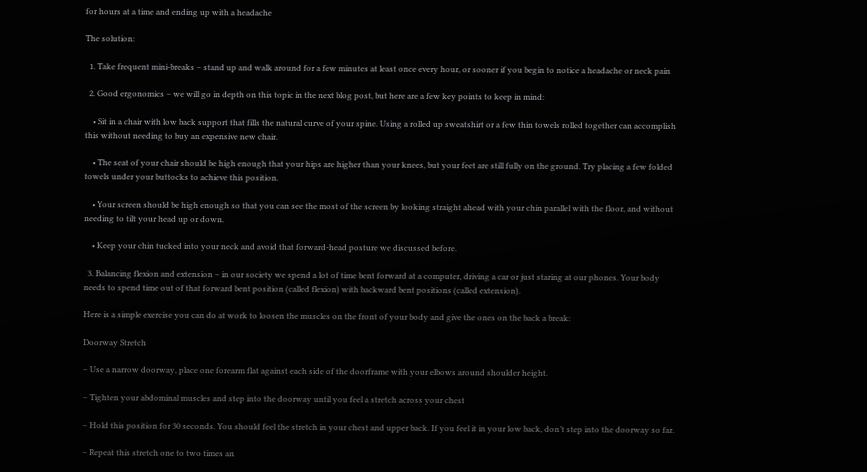for hours at a time and ending up with a headache

The solution:

  1. Take frequent mini-breaks – stand up and walk around for a few minutes at least once every hour, or sooner if you begin to notice a headache or neck pain

  2. Good ergonomics – we will go in depth on this topic in the next blog post, but here are a few key points to keep in mind:

    • Sit in a chair with low back support that fills the natural curve of your spine. Using a rolled up sweatshirt or a few thin towels rolled together can accomplish this without needing to buy an expensive new chair.

    • The seat of your chair should be high enough that your hips are higher than your knees, but your feet are still fully on the ground. Try placing a few folded towels under your buttocks to achieve this position.

    • Your screen should be high enough so that you can see the most of the screen by looking straight ahead with your chin parallel with the floor, and without needing to tilt your head up or down.

    • Keep your chin tucked into your neck and avoid that forward-head posture we discussed before.

  3. Balancing flexion and extension – in our society we spend a lot of time bent forward at a computer, driving a car or just staring at our phones. Your body needs to spend time out of that forward bent position (called flexion) with backward bent positions (called extension).

Here is a simple exercise you can do at work to loosen the muscles on the front of your body and give the ones on the back a break:

Doorway Stretch

– Use a narrow doorway, place one forearm flat against each side of the doorframe with your elbows around shoulder height.

– Tighten your abdominal muscles and step into the doorway until you feel a stretch across your chest

– Hold this position for 30 seconds. You should feel the stretch in your chest and upper back. If you feel it in your low back, don’t step into the doorway so far.

– Repeat this stretch one to two times an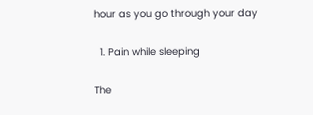hour as you go through your day

  1. Pain while sleeping

The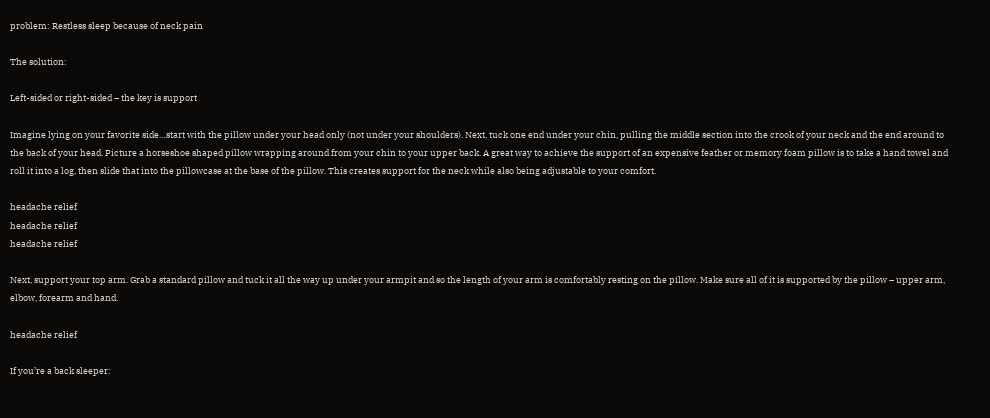problem: Restless sleep because of neck pain

The solution:

Left-sided or right-sided – the key is support

Imagine lying on your favorite side…start with the pillow under your head only (not under your shoulders). Next, tuck one end under your chin, pulling the middle section into the crook of your neck and the end around to the back of your head. Picture a horseshoe shaped pillow wrapping around from your chin to your upper back. A great way to achieve the support of an expensive feather or memory foam pillow is to take a hand towel and roll it into a log, then slide that into the pillowcase at the base of the pillow. This creates support for the neck while also being adjustable to your comfort.

headache relief
headache relief
headache relief

Next, support your top arm. Grab a standard pillow and tuck it all the way up under your armpit and so the length of your arm is comfortably resting on the pillow. Make sure all of it is supported by the pillow – upper arm, elbow, forearm and hand.

headache relief

If you’re a back sleeper: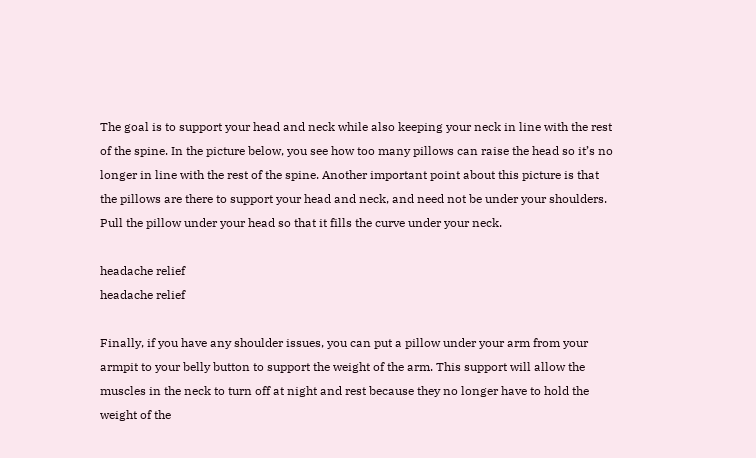The goal is to support your head and neck while also keeping your neck in line with the rest of the spine. In the picture below, you see how too many pillows can raise the head so it’s no longer in line with the rest of the spine. Another important point about this picture is that the pillows are there to support your head and neck, and need not be under your shoulders. Pull the pillow under your head so that it fills the curve under your neck.

headache relief
headache relief

Finally, if you have any shoulder issues, you can put a pillow under your arm from your armpit to your belly button to support the weight of the arm. This support will allow the muscles in the neck to turn off at night and rest because they no longer have to hold the weight of the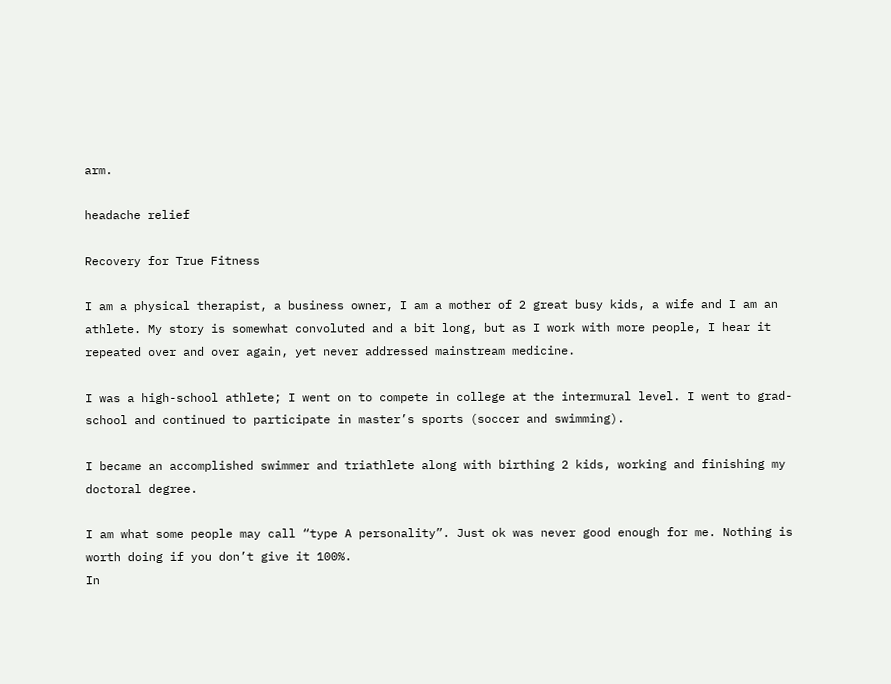arm.

headache relief

Recovery for True Fitness

I am a physical therapist, a business owner, I am a mother of 2 great busy kids, a wife and I am an athlete. My story is somewhat convoluted and a bit long, but as I work with more people, I hear it repeated over and over again, yet never addressed mainstream medicine.

I was a high-school athlete; I went on to compete in college at the intermural level. I went to grad-school and continued to participate in master’s sports (soccer and swimming).

I became an accomplished swimmer and triathlete along with birthing 2 kids, working and finishing my doctoral degree.

I am what some people may call “type A personality”. Just ok was never good enough for me. Nothing is worth doing if you don’t give it 100%.
In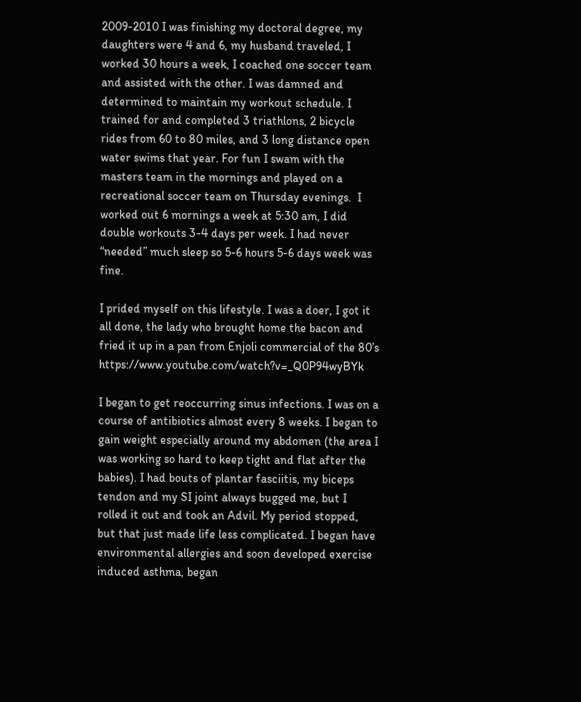2009-2010 I was finishing my doctoral degree, my daughters were 4 and 6, my husband traveled, I worked 30 hours a week, I coached one soccer team and assisted with the other. I was damned and determined to maintain my workout schedule. I trained for and completed 3 triathlons, 2 bicycle rides from 60 to 80 miles, and 3 long distance open water swims that year. For fun I swam with the masters team in the mornings and played on a recreational soccer team on Thursday evenings.  I worked out 6 mornings a week at 5:30 am, I did double workouts 3-4 days per week. I had never “needed” much sleep so 5-6 hours 5-6 days week was fine.

I prided myself on this lifestyle. I was a doer, I got it all done, the lady who brought home the bacon and fried it up in a pan from Enjoli commercial of the 80’s https://www.youtube.com/watch?v=_Q0P94wyBYk

I began to get reoccurring sinus infections. I was on a course of antibiotics almost every 8 weeks. I began to gain weight especially around my abdomen (the area I was working so hard to keep tight and flat after the babies). I had bouts of plantar fasciitis, my biceps tendon and my SI joint always bugged me, but I rolled it out and took an Advil. My period stopped, but that just made life less complicated. I began have environmental allergies and soon developed exercise induced asthma, began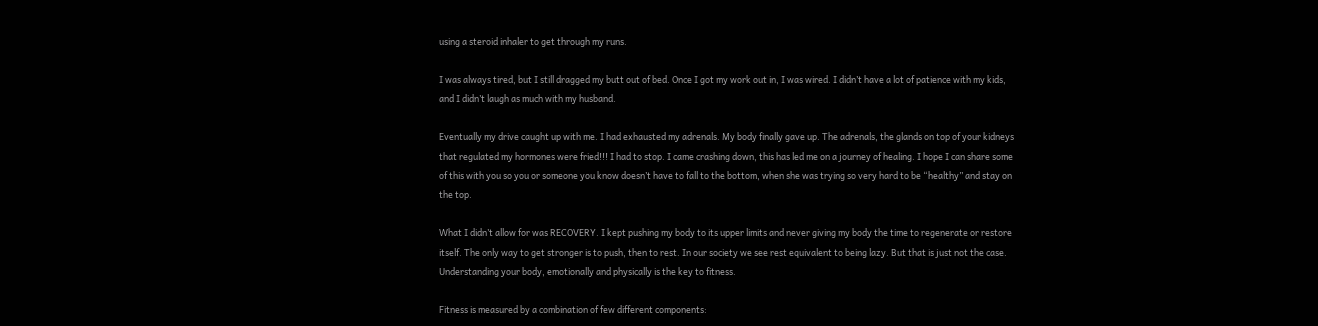using a steroid inhaler to get through my runs.

I was always tired, but I still dragged my butt out of bed. Once I got my work out in, I was wired. I didn’t have a lot of patience with my kids, and I didn’t laugh as much with my husband.

Eventually my drive caught up with me. I had exhausted my adrenals. My body finally gave up. The adrenals, the glands on top of your kidneys that regulated my hormones were fried!!! I had to stop. I came crashing down, this has led me on a journey of healing. I hope I can share some of this with you so you or someone you know doesn’t have to fall to the bottom, when she was trying so very hard to be “healthy” and stay on the top.

What I didn’t allow for was RECOVERY. I kept pushing my body to its upper limits and never giving my body the time to regenerate or restore itself. The only way to get stronger is to push, then to rest. In our society we see rest equivalent to being lazy. But that is just not the case. Understanding your body, emotionally and physically is the key to fitness.

Fitness is measured by a combination of few different components: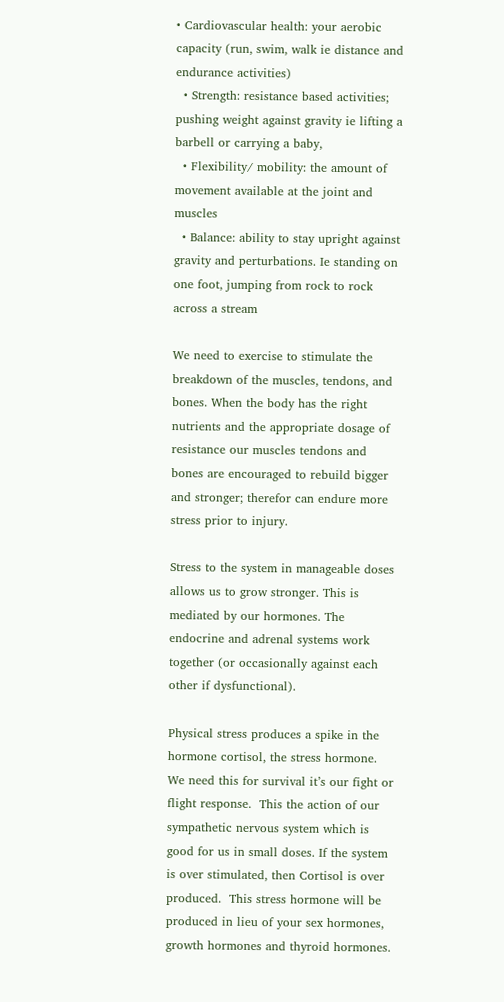• Cardiovascular health: your aerobic capacity (run, swim, walk ie distance and endurance activities)
  • Strength: resistance based activities; pushing weight against gravity ie lifting a barbell or carrying a baby,
  • Flexibility/ mobility: the amount of movement available at the joint and muscles
  • Balance: ability to stay upright against gravity and perturbations. Ie standing on one foot, jumping from rock to rock across a stream

We need to exercise to stimulate the breakdown of the muscles, tendons, and bones. When the body has the right nutrients and the appropriate dosage of resistance our muscles tendons and bones are encouraged to rebuild bigger and stronger; therefor can endure more stress prior to injury.

Stress to the system in manageable doses allows us to grow stronger. This is mediated by our hormones. The endocrine and adrenal systems work together (or occasionally against each other if dysfunctional).

Physical stress produces a spike in the hormone cortisol, the stress hormone. We need this for survival it’s our fight or flight response.  This the action of our sympathetic nervous system which is good for us in small doses. If the system is over stimulated, then Cortisol is over produced.  This stress hormone will be produced in lieu of your sex hormones, growth hormones and thyroid hormones.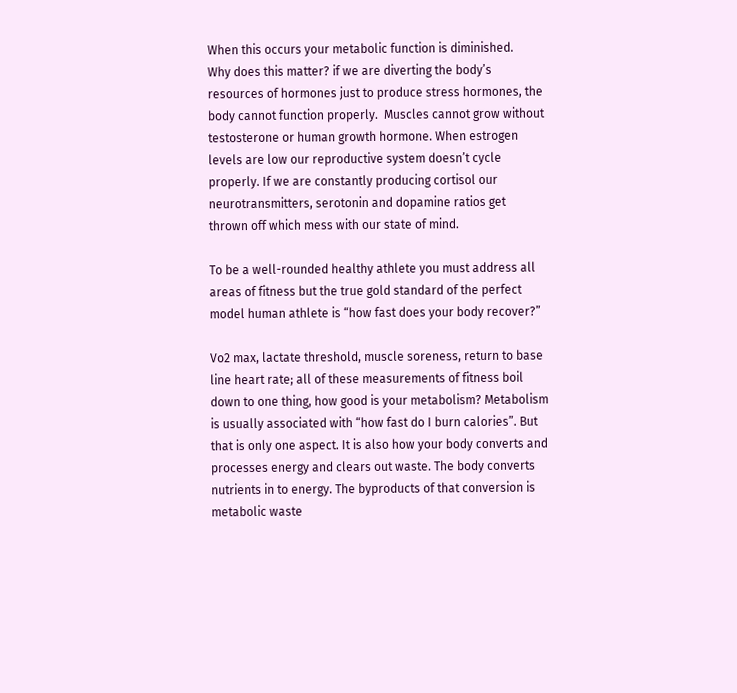When this occurs your metabolic function is diminished.
Why does this matter? if we are diverting the body’s resources of hormones just to produce stress hormones, the body cannot function properly.  Muscles cannot grow without testosterone or human growth hormone. When estrogen levels are low our reproductive system doesn’t cycle properly. If we are constantly producing cortisol our neurotransmitters, serotonin and dopamine ratios get thrown off which mess with our state of mind.

To be a well-rounded healthy athlete you must address all areas of fitness but the true gold standard of the perfect model human athlete is “how fast does your body recover?”

Vo2 max, lactate threshold, muscle soreness, return to base line heart rate; all of these measurements of fitness boil down to one thing, how good is your metabolism? Metabolism is usually associated with “how fast do I burn calories”. But that is only one aspect. It is also how your body converts and processes energy and clears out waste. The body converts nutrients in to energy. The byproducts of that conversion is metabolic waste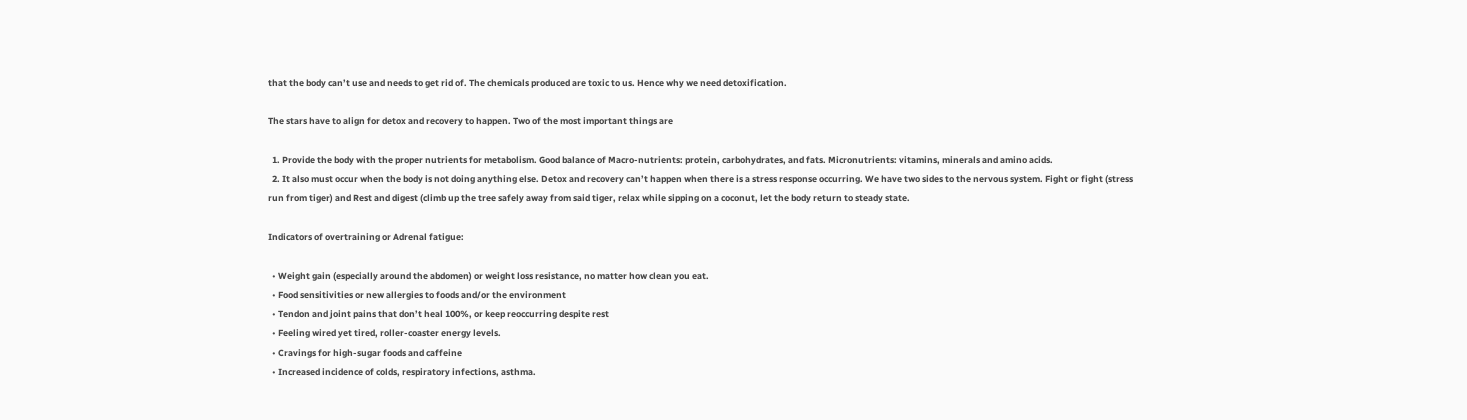that the body can’t use and needs to get rid of. The chemicals produced are toxic to us. Hence why we need detoxification.

The stars have to align for detox and recovery to happen. Two of the most important things are

  1. Provide the body with the proper nutrients for metabolism. Good balance of Macro-nutrients: protein, carbohydrates, and fats. Micronutrients: vitamins, minerals and amino acids.
  2. It also must occur when the body is not doing anything else. Detox and recovery can’t happen when there is a stress response occurring. We have two sides to the nervous system. Fight or fight (stress run from tiger) and Rest and digest (climb up the tree safely away from said tiger, relax while sipping on a coconut, let the body return to steady state.

Indicators of overtraining or Adrenal fatigue:

  • Weight gain (especially around the abdomen) or weight loss resistance, no matter how clean you eat.
  • Food sensitivities or new allergies to foods and/or the environment
  • Tendon and joint pains that don’t heal 100%, or keep reoccurring despite rest
  • Feeling wired yet tired, roller-coaster energy levels.
  • Cravings for high-sugar foods and caffeine
  • Increased incidence of colds, respiratory infections, asthma.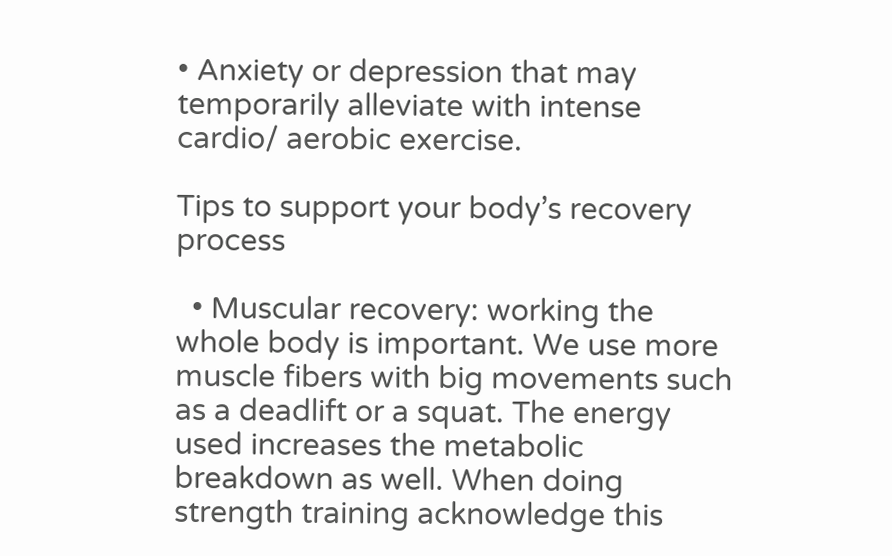• Anxiety or depression that may temporarily alleviate with intense cardio/ aerobic exercise.

Tips to support your body’s recovery process

  • Muscular recovery: working the whole body is important. We use more muscle fibers with big movements such as a deadlift or a squat. The energy used increases the metabolic breakdown as well. When doing strength training acknowledge this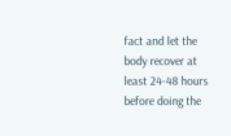fact and let the body recover at least 24-48 hours before doing the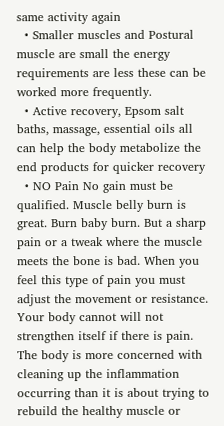same activity again
  • Smaller muscles and Postural muscle are small the energy requirements are less these can be worked more frequently.
  • Active recovery, Epsom salt baths, massage, essential oils all can help the body metabolize the end products for quicker recovery
  • NO Pain No gain must be qualified. Muscle belly burn is great. Burn baby burn. But a sharp pain or a tweak where the muscle meets the bone is bad. When you feel this type of pain you must adjust the movement or resistance. Your body cannot will not strengthen itself if there is pain. The body is more concerned with cleaning up the inflammation occurring than it is about trying to rebuild the healthy muscle or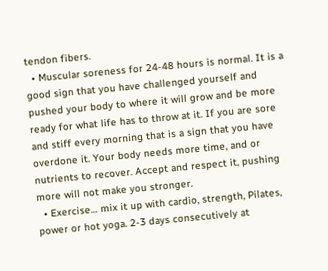tendon fibers.
  • Muscular soreness for 24-48 hours is normal. It is a good sign that you have challenged yourself and pushed your body to where it will grow and be more ready for what life has to throw at it. If you are sore and stiff every morning that is a sign that you have overdone it. Your body needs more time, and or nutrients to recover. Accept and respect it, pushing more will not make you stronger.
  • Exercise… mix it up with cardio, strength, Pilates, power or hot yoga. 2-3 days consecutively at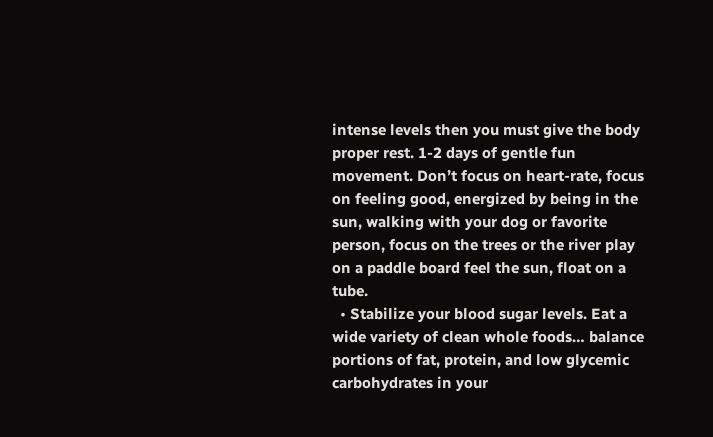intense levels then you must give the body proper rest. 1-2 days of gentle fun movement. Don’t focus on heart-rate, focus on feeling good, energized by being in the sun, walking with your dog or favorite person, focus on the trees or the river play on a paddle board feel the sun, float on a tube.
  • Stabilize your blood sugar levels. Eat a wide variety of clean whole foods… balance portions of fat, protein, and low glycemic carbohydrates in your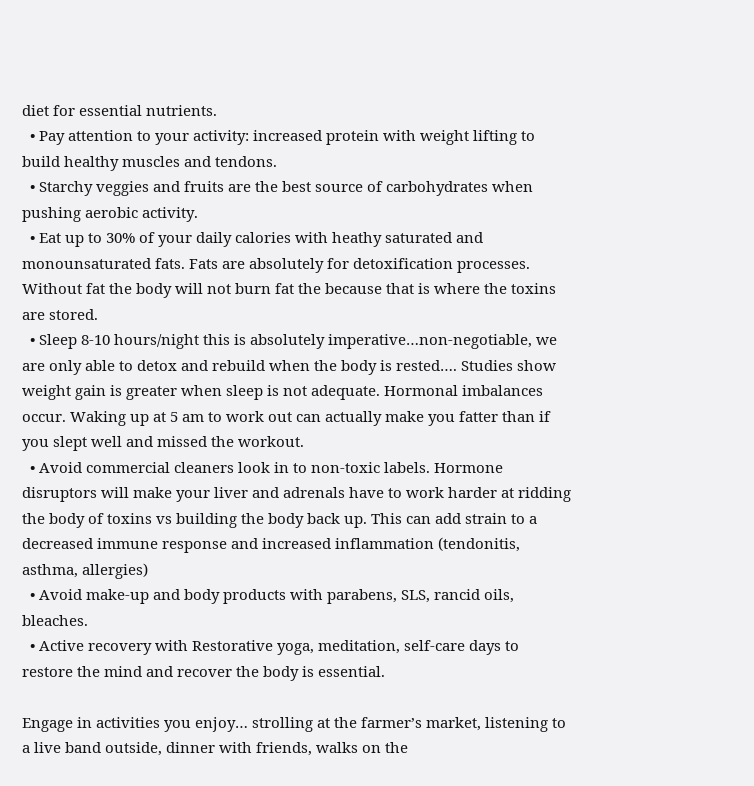diet for essential nutrients.
  • Pay attention to your activity: increased protein with weight lifting to build healthy muscles and tendons.
  • Starchy veggies and fruits are the best source of carbohydrates when pushing aerobic activity.
  • Eat up to 30% of your daily calories with heathy saturated and monounsaturated fats. Fats are absolutely for detoxification processes. Without fat the body will not burn fat the because that is where the toxins are stored.
  • Sleep 8-10 hours/night this is absolutely imperative…non-negotiable, we are only able to detox and rebuild when the body is rested…. Studies show weight gain is greater when sleep is not adequate. Hormonal imbalances occur. Waking up at 5 am to work out can actually make you fatter than if you slept well and missed the workout.
  • Avoid commercial cleaners look in to non-toxic labels. Hormone disruptors will make your liver and adrenals have to work harder at ridding the body of toxins vs building the body back up. This can add strain to a decreased immune response and increased inflammation (tendonitis, asthma, allergies)
  • Avoid make-up and body products with parabens, SLS, rancid oils, bleaches.
  • Active recovery with Restorative yoga, meditation, self-care days to restore the mind and recover the body is essential.

Engage in activities you enjoy… strolling at the farmer’s market, listening to a live band outside, dinner with friends, walks on the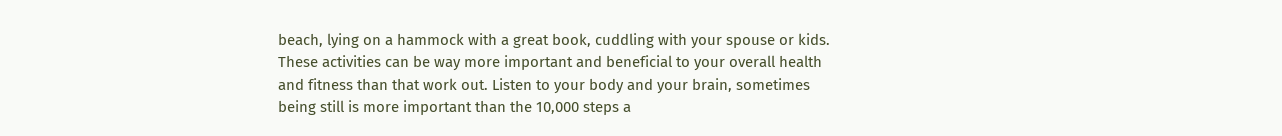beach, lying on a hammock with a great book, cuddling with your spouse or kids. These activities can be way more important and beneficial to your overall health and fitness than that work out. Listen to your body and your brain, sometimes being still is more important than the 10,000 steps a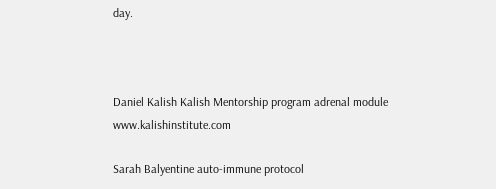day.



Daniel Kalish Kalish Mentorship program adrenal module www.kalishinstitute.com

Sarah Balyentine auto-immune protocol